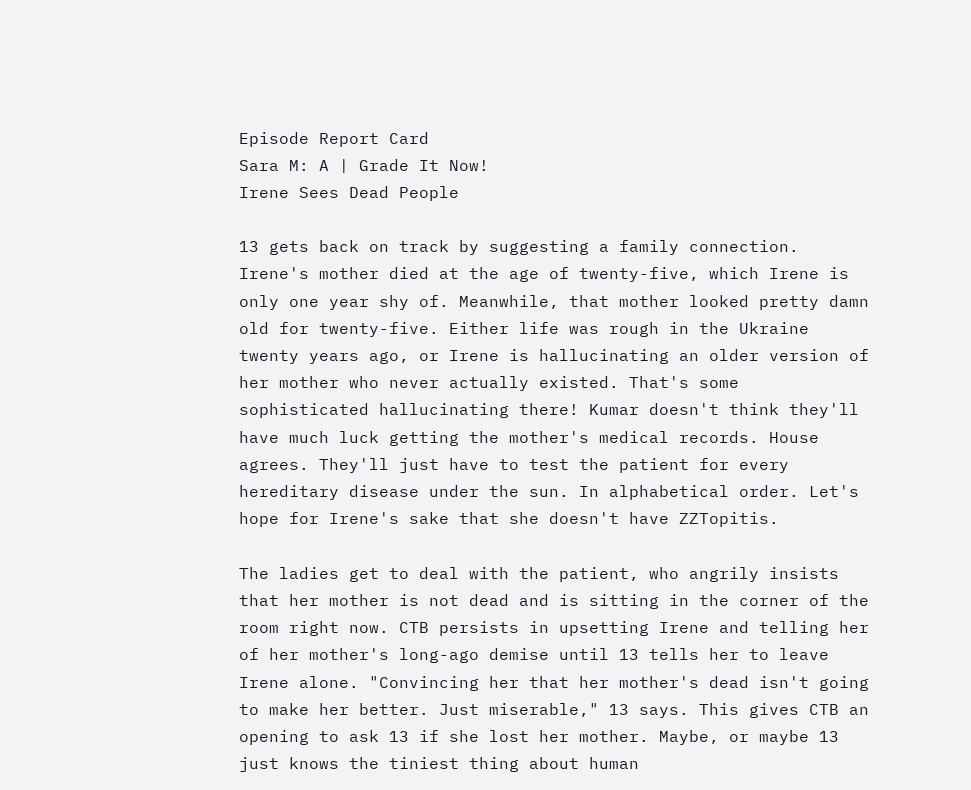Episode Report Card
Sara M: A | Grade It Now!
Irene Sees Dead People

13 gets back on track by suggesting a family connection. Irene's mother died at the age of twenty-five, which Irene is only one year shy of. Meanwhile, that mother looked pretty damn old for twenty-five. Either life was rough in the Ukraine twenty years ago, or Irene is hallucinating an older version of her mother who never actually existed. That's some sophisticated hallucinating there! Kumar doesn't think they'll have much luck getting the mother's medical records. House agrees. They'll just have to test the patient for every hereditary disease under the sun. In alphabetical order. Let's hope for Irene's sake that she doesn't have ZZTopitis.

The ladies get to deal with the patient, who angrily insists that her mother is not dead and is sitting in the corner of the room right now. CTB persists in upsetting Irene and telling her of her mother's long-ago demise until 13 tells her to leave Irene alone. "Convincing her that her mother's dead isn't going to make her better. Just miserable," 13 says. This gives CTB an opening to ask 13 if she lost her mother. Maybe, or maybe 13 just knows the tiniest thing about human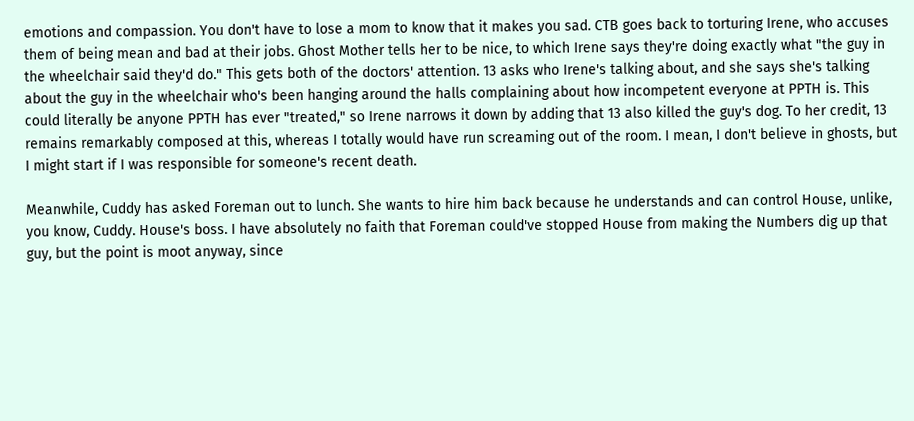emotions and compassion. You don't have to lose a mom to know that it makes you sad. CTB goes back to torturing Irene, who accuses them of being mean and bad at their jobs. Ghost Mother tells her to be nice, to which Irene says they're doing exactly what "the guy in the wheelchair said they'd do." This gets both of the doctors' attention. 13 asks who Irene's talking about, and she says she's talking about the guy in the wheelchair who's been hanging around the halls complaining about how incompetent everyone at PPTH is. This could literally be anyone PPTH has ever "treated," so Irene narrows it down by adding that 13 also killed the guy's dog. To her credit, 13 remains remarkably composed at this, whereas I totally would have run screaming out of the room. I mean, I don't believe in ghosts, but I might start if I was responsible for someone's recent death.

Meanwhile, Cuddy has asked Foreman out to lunch. She wants to hire him back because he understands and can control House, unlike, you know, Cuddy. House's boss. I have absolutely no faith that Foreman could've stopped House from making the Numbers dig up that guy, but the point is moot anyway, since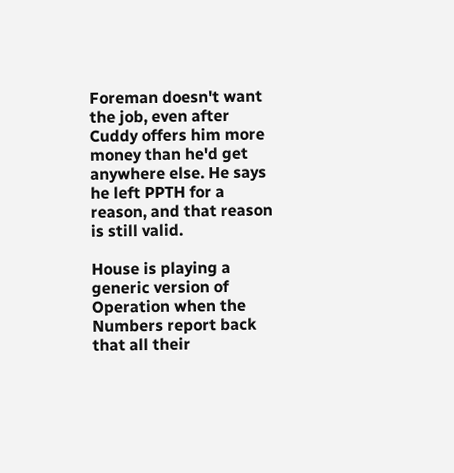Foreman doesn't want the job, even after Cuddy offers him more money than he'd get anywhere else. He says he left PPTH for a reason, and that reason is still valid.

House is playing a generic version of Operation when the Numbers report back that all their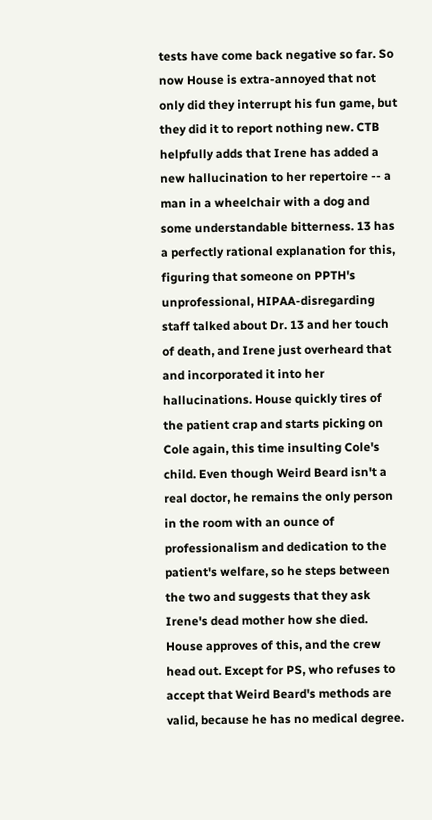tests have come back negative so far. So now House is extra-annoyed that not only did they interrupt his fun game, but they did it to report nothing new. CTB helpfully adds that Irene has added a new hallucination to her repertoire -- a man in a wheelchair with a dog and some understandable bitterness. 13 has a perfectly rational explanation for this, figuring that someone on PPTH's unprofessional, HIPAA-disregarding staff talked about Dr. 13 and her touch of death, and Irene just overheard that and incorporated it into her hallucinations. House quickly tires of the patient crap and starts picking on Cole again, this time insulting Cole's child. Even though Weird Beard isn't a real doctor, he remains the only person in the room with an ounce of professionalism and dedication to the patient's welfare, so he steps between the two and suggests that they ask Irene's dead mother how she died. House approves of this, and the crew head out. Except for PS, who refuses to accept that Weird Beard's methods are valid, because he has no medical degree.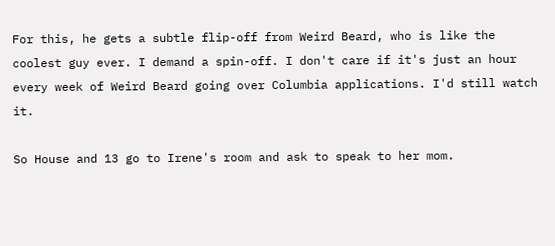For this, he gets a subtle flip-off from Weird Beard, who is like the coolest guy ever. I demand a spin-off. I don't care if it's just an hour every week of Weird Beard going over Columbia applications. I'd still watch it.

So House and 13 go to Irene's room and ask to speak to her mom.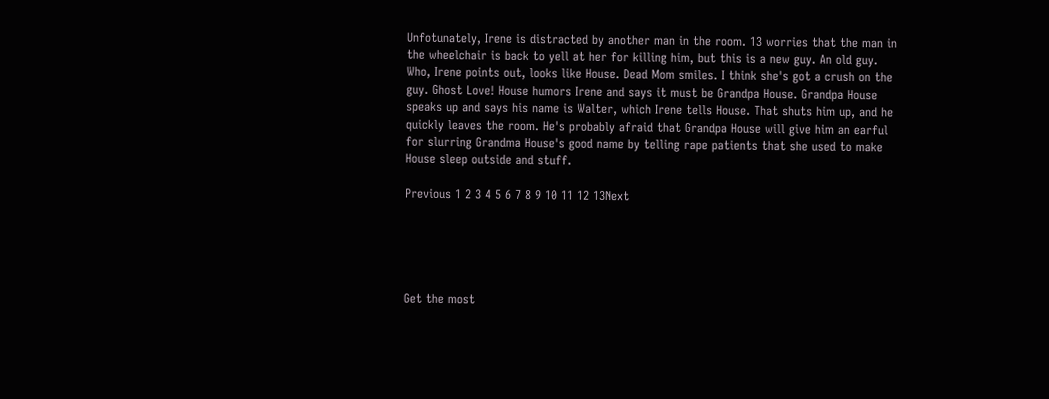Unfotunately, Irene is distracted by another man in the room. 13 worries that the man in the wheelchair is back to yell at her for killing him, but this is a new guy. An old guy. Who, Irene points out, looks like House. Dead Mom smiles. I think she's got a crush on the guy. Ghost Love! House humors Irene and says it must be Grandpa House. Grandpa House speaks up and says his name is Walter, which Irene tells House. That shuts him up, and he quickly leaves the room. He's probably afraid that Grandpa House will give him an earful for slurring Grandma House's good name by telling rape patients that she used to make House sleep outside and stuff.

Previous 1 2 3 4 5 6 7 8 9 10 11 12 13Next





Get the most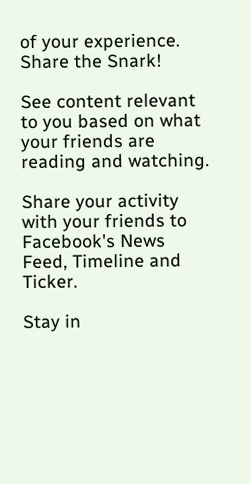of your experience.
Share the Snark!

See content relevant to you based on what your friends are reading and watching.

Share your activity with your friends to Facebook's News Feed, Timeline and Ticker.

Stay in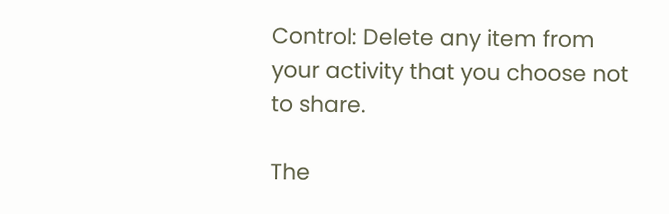Control: Delete any item from your activity that you choose not to share.

The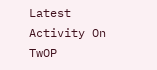Latest Activity On TwOP